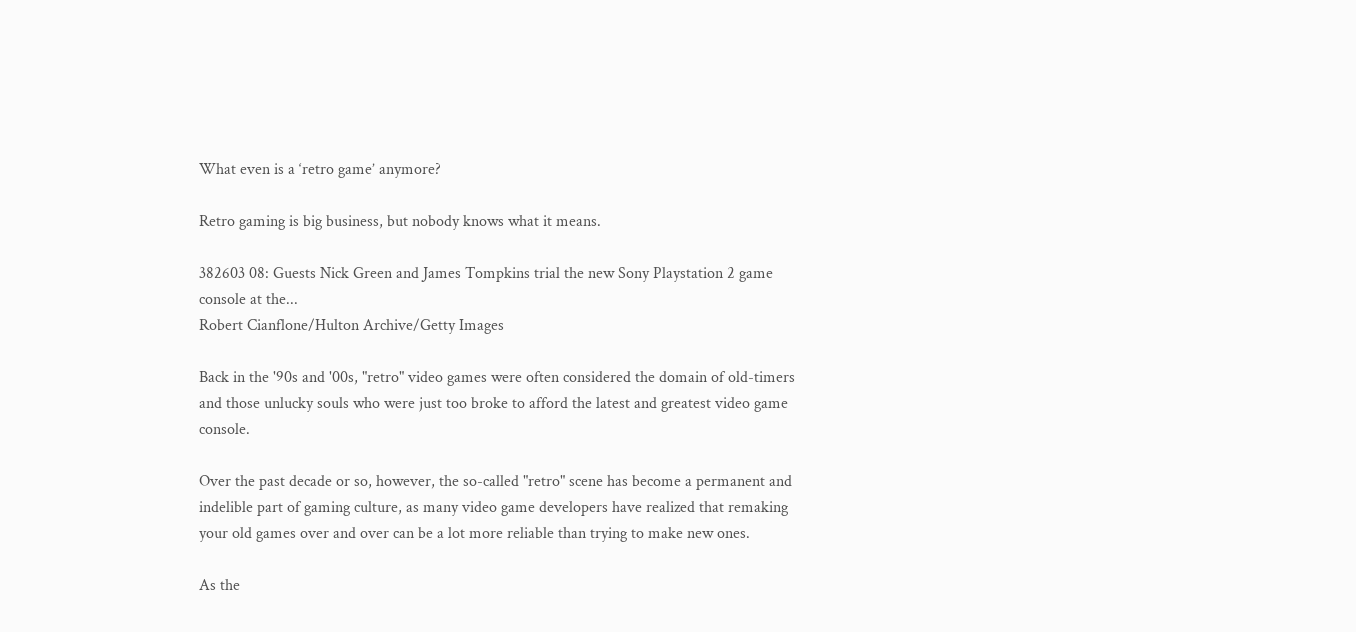What even is a ‘retro game’ anymore?

Retro gaming is big business, but nobody knows what it means.

382603 08: Guests Nick Green and James Tompkins trial the new Sony Playstation 2 game console at the...
Robert Cianflone/Hulton Archive/Getty Images

Back in the '90s and '00s, "retro" video games were often considered the domain of old-timers and those unlucky souls who were just too broke to afford the latest and greatest video game console.

Over the past decade or so, however, the so-called "retro" scene has become a permanent and indelible part of gaming culture, as many video game developers have realized that remaking your old games over and over can be a lot more reliable than trying to make new ones.

As the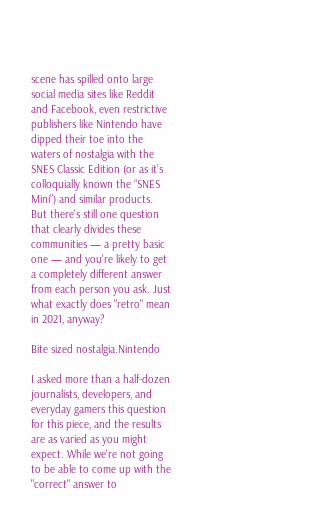scene has spilled onto large social media sites like Reddit and Facebook, even restrictive publishers like Nintendo have dipped their toe into the waters of nostalgia with the SNES Classic Edition (or as it’s colloquially known the “SNES Mini”) and similar products. But there's still one question that clearly divides these communities — a pretty basic one — and you're likely to get a completely different answer from each person you ask. Just what exactly does "retro" mean in 2021, anyway?

Bite sized nostalgia.Nintendo

I asked more than a half-dozen journalists, developers, and everyday gamers this question for this piece, and the results are as varied as you might expect. While we're not going to be able to come up with the "correct" answer to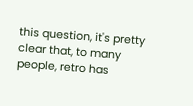this question, it's pretty clear that, to many people, retro has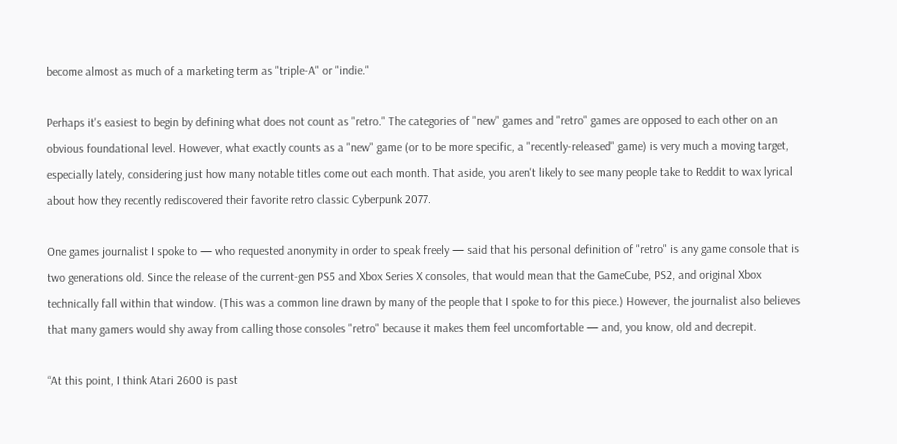become almost as much of a marketing term as "triple-A" or "indie."

Perhaps it's easiest to begin by defining what does not count as "retro." The categories of "new" games and "retro" games are opposed to each other on an obvious foundational level. However, what exactly counts as a "new" game (or to be more specific, a "recently-released" game) is very much a moving target, especially lately, considering just how many notable titles come out each month. That aside, you aren't likely to see many people take to Reddit to wax lyrical about how they recently rediscovered their favorite retro classic Cyberpunk 2077.

One games journalist I spoke to — who requested anonymity in order to speak freely — said that his personal definition of "retro" is any game console that is two generations old. Since the release of the current-gen PS5 and Xbox Series X consoles, that would mean that the GameCube, PS2, and original Xbox technically fall within that window. (This was a common line drawn by many of the people that I spoke to for this piece.) However, the journalist also believes that many gamers would shy away from calling those consoles "retro" because it makes them feel uncomfortable — and, you know, old and decrepit.

“At this point, I think Atari 2600 is past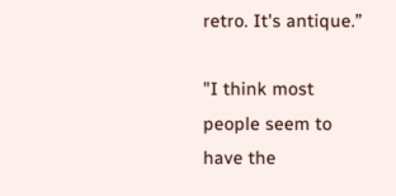retro. It's antique.”

"I think most people seem to have the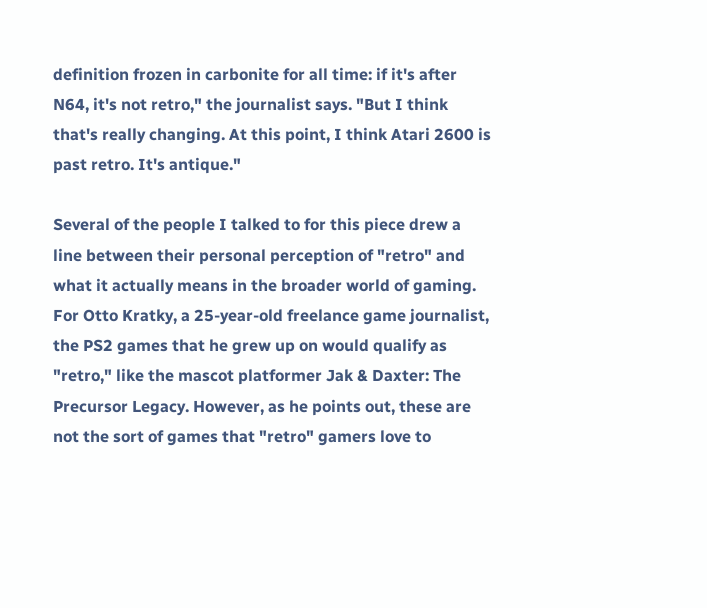definition frozen in carbonite for all time: if it's after N64, it's not retro," the journalist says. "But I think that's really changing. At this point, I think Atari 2600 is past retro. It's antique."

Several of the people I talked to for this piece drew a line between their personal perception of "retro" and what it actually means in the broader world of gaming. For Otto Kratky, a 25-year-old freelance game journalist, the PS2 games that he grew up on would qualify as "retro," like the mascot platformer Jak & Daxter: The Precursor Legacy. However, as he points out, these are not the sort of games that "retro" gamers love to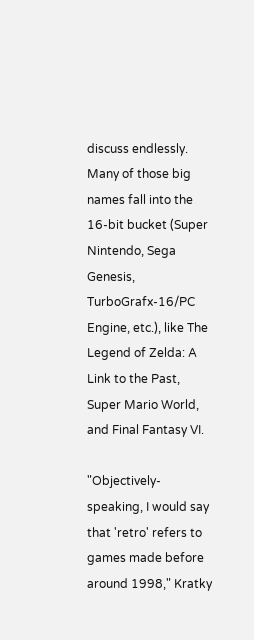discuss endlessly. Many of those big names fall into the 16-bit bucket (Super Nintendo, Sega Genesis, TurboGrafx-16/PC Engine, etc.), like The Legend of Zelda: A Link to the Past, Super Mario World, and Final Fantasy VI.

"Objectively-speaking, I would say that 'retro' refers to games made before around 1998," Kratky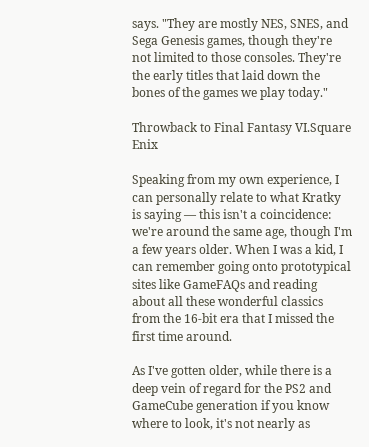says. "They are mostly NES, SNES, and Sega Genesis games, though they're not limited to those consoles. They're the early titles that laid down the bones of the games we play today."

Throwback to Final Fantasy VI.Square Enix

Speaking from my own experience, I can personally relate to what Kratky is saying — this isn't a coincidence: we're around the same age, though I'm a few years older. When I was a kid, I can remember going onto prototypical sites like GameFAQs and reading about all these wonderful classics from the 16-bit era that I missed the first time around.

As I've gotten older, while there is a deep vein of regard for the PS2 and GameCube generation if you know where to look, it's not nearly as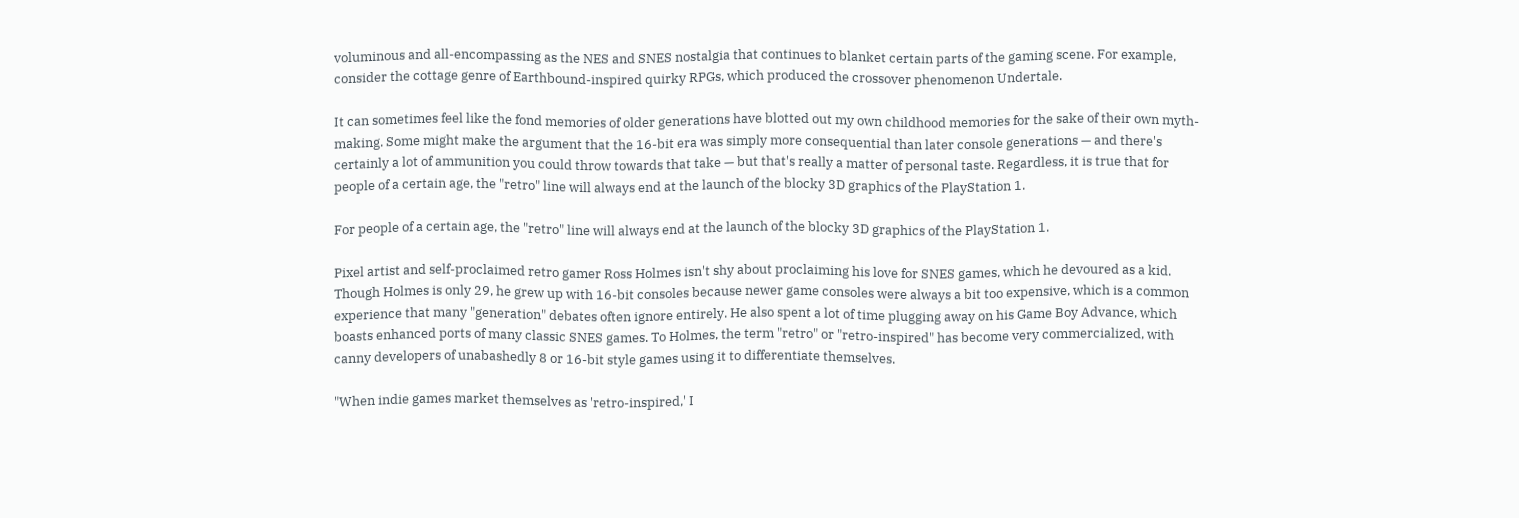voluminous and all-encompassing as the NES and SNES nostalgia that continues to blanket certain parts of the gaming scene. For example, consider the cottage genre of Earthbound-inspired quirky RPGs, which produced the crossover phenomenon Undertale.

It can sometimes feel like the fond memories of older generations have blotted out my own childhood memories for the sake of their own myth-making. Some might make the argument that the 16-bit era was simply more consequential than later console generations — and there's certainly a lot of ammunition you could throw towards that take — but that's really a matter of personal taste. Regardless, it is true that for people of a certain age, the "retro" line will always end at the launch of the blocky 3D graphics of the PlayStation 1.

For people of a certain age, the "retro" line will always end at the launch of the blocky 3D graphics of the PlayStation 1.

Pixel artist and self-proclaimed retro gamer Ross Holmes isn't shy about proclaiming his love for SNES games, which he devoured as a kid. Though Holmes is only 29, he grew up with 16-bit consoles because newer game consoles were always a bit too expensive, which is a common experience that many "generation" debates often ignore entirely. He also spent a lot of time plugging away on his Game Boy Advance, which boasts enhanced ports of many classic SNES games. To Holmes, the term "retro" or "retro-inspired" has become very commercialized, with canny developers of unabashedly 8 or 16-bit style games using it to differentiate themselves.

"When indie games market themselves as 'retro-inspired,' I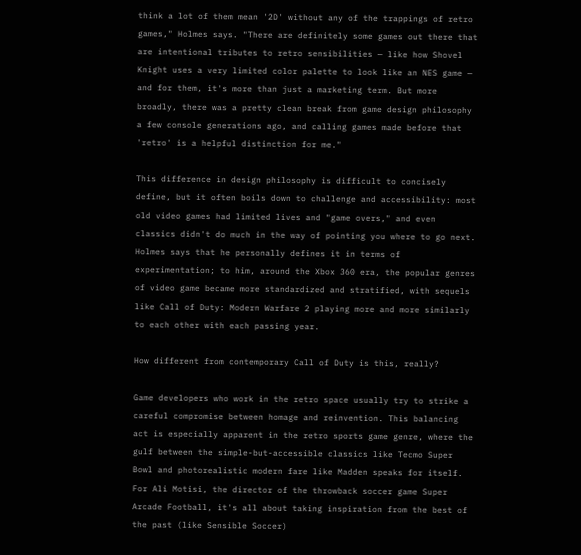think a lot of them mean '2D' without any of the trappings of retro games," Holmes says. "There are definitely some games out there that are intentional tributes to retro sensibilities — like how Shovel Knight uses a very limited color palette to look like an NES game — and for them, it's more than just a marketing term. But more broadly, there was a pretty clean break from game design philosophy a few console generations ago, and calling games made before that 'retro' is a helpful distinction for me."

This difference in design philosophy is difficult to concisely define, but it often boils down to challenge and accessibility: most old video games had limited lives and "game overs," and even classics didn't do much in the way of pointing you where to go next. Holmes says that he personally defines it in terms of experimentation; to him, around the Xbox 360 era, the popular genres of video game became more standardized and stratified, with sequels like Call of Duty: Modern Warfare 2 playing more and more similarly to each other with each passing year.

How different from contemporary Call of Duty is this, really?

Game developers who work in the retro space usually try to strike a careful compromise between homage and reinvention. This balancing act is especially apparent in the retro sports game genre, where the gulf between the simple-but-accessible classics like Tecmo Super Bowl and photorealistic modern fare like Madden speaks for itself. For Ali Motisi, the director of the throwback soccer game Super Arcade Football, it's all about taking inspiration from the best of the past (like Sensible Soccer)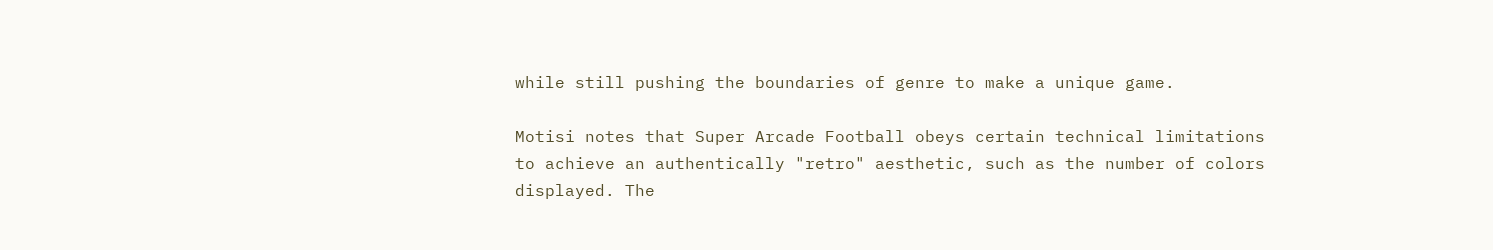while still pushing the boundaries of genre to make a unique game.

Motisi notes that Super Arcade Football obeys certain technical limitations to achieve an authentically "retro" aesthetic, such as the number of colors displayed. The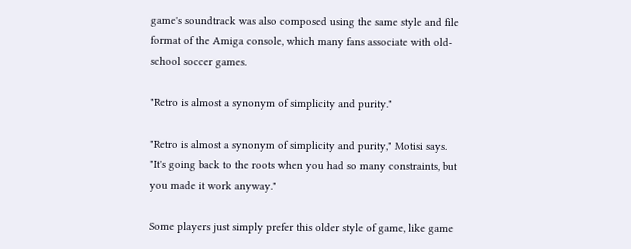game's soundtrack was also composed using the same style and file format of the Amiga console, which many fans associate with old-school soccer games.

"Retro is almost a synonym of simplicity and purity."

"Retro is almost a synonym of simplicity and purity," Motisi says. "It's going back to the roots when you had so many constraints, but you made it work anyway."

Some players just simply prefer this older style of game, like game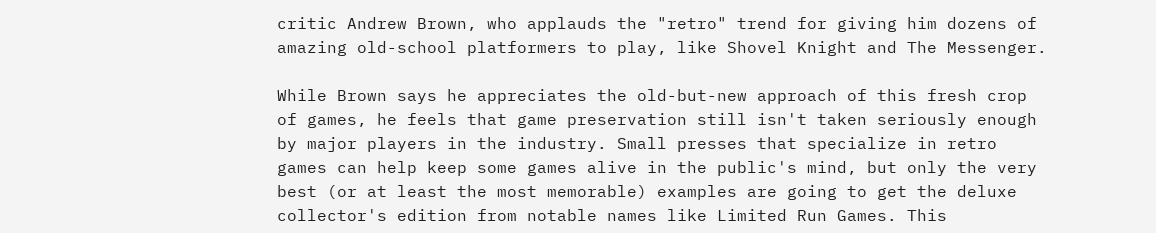critic Andrew Brown, who applauds the "retro" trend for giving him dozens of amazing old-school platformers to play, like Shovel Knight and The Messenger.

While Brown says he appreciates the old-but-new approach of this fresh crop of games, he feels that game preservation still isn't taken seriously enough by major players in the industry. Small presses that specialize in retro games can help keep some games alive in the public's mind, but only the very best (or at least the most memorable) examples are going to get the deluxe collector's edition from notable names like Limited Run Games. This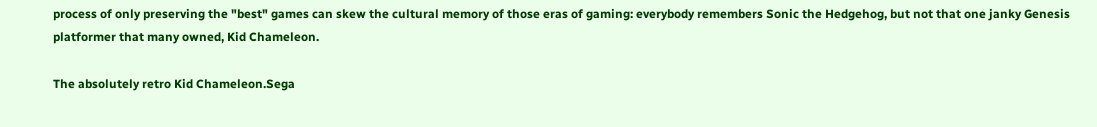process of only preserving the "best" games can skew the cultural memory of those eras of gaming: everybody remembers Sonic the Hedgehog, but not that one janky Genesis platformer that many owned, Kid Chameleon.

The absolutely retro Kid Chameleon.Sega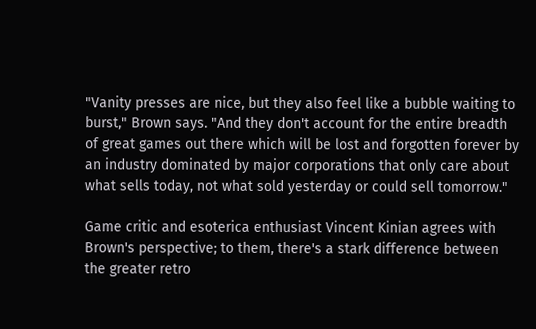"Vanity presses are nice, but they also feel like a bubble waiting to burst," Brown says. "And they don't account for the entire breadth of great games out there which will be lost and forgotten forever by an industry dominated by major corporations that only care about what sells today, not what sold yesterday or could sell tomorrow."

Game critic and esoterica enthusiast Vincent Kinian agrees with Brown's perspective; to them, there's a stark difference between the greater retro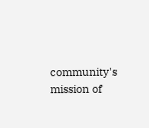community's mission of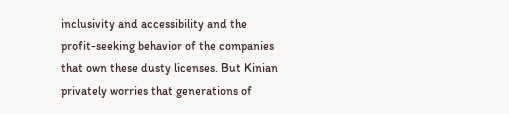inclusivity and accessibility and the profit-seeking behavior of the companies that own these dusty licenses. But Kinian privately worries that generations of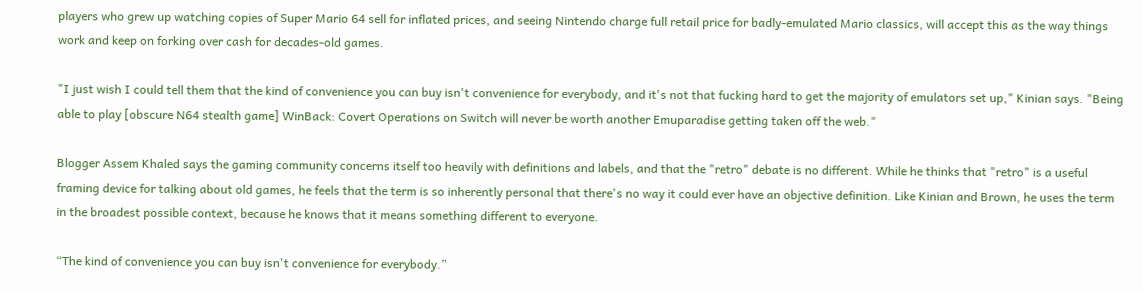players who grew up watching copies of Super Mario 64 sell for inflated prices, and seeing Nintendo charge full retail price for badly-emulated Mario classics, will accept this as the way things work and keep on forking over cash for decades-old games.

"I just wish I could tell them that the kind of convenience you can buy isn't convenience for everybody, and it's not that fucking hard to get the majority of emulators set up," Kinian says. "Being able to play [obscure N64 stealth game] WinBack: Covert Operations on Switch will never be worth another Emuparadise getting taken off the web."

Blogger Assem Khaled says the gaming community concerns itself too heavily with definitions and labels, and that the "retro" debate is no different. While he thinks that "retro" is a useful framing device for talking about old games, he feels that the term is so inherently personal that there's no way it could ever have an objective definition. Like Kinian and Brown, he uses the term in the broadest possible context, because he knows that it means something different to everyone.

“The kind of convenience you can buy isn't convenience for everybody.”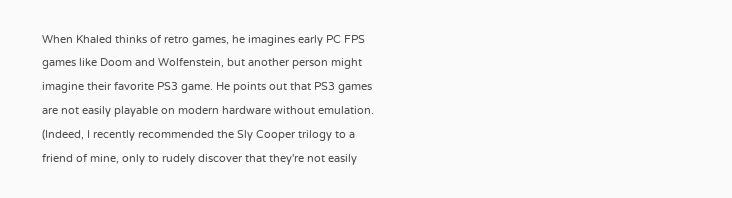When Khaled thinks of retro games, he imagines early PC FPS games like Doom and Wolfenstein, but another person might imagine their favorite PS3 game. He points out that PS3 games are not easily playable on modern hardware without emulation. (Indeed, I recently recommended the Sly Cooper trilogy to a friend of mine, only to rudely discover that they're not easily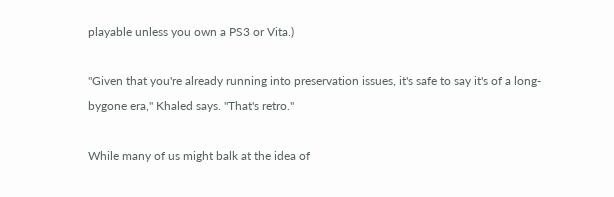playable unless you own a PS3 or Vita.)

"Given that you're already running into preservation issues, it's safe to say it's of a long-bygone era," Khaled says. "That's retro."

While many of us might balk at the idea of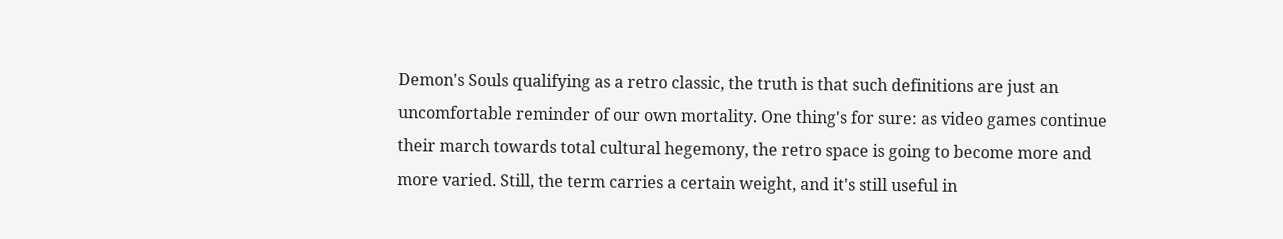Demon's Souls qualifying as a retro classic, the truth is that such definitions are just an uncomfortable reminder of our own mortality. One thing's for sure: as video games continue their march towards total cultural hegemony, the retro space is going to become more and more varied. Still, the term carries a certain weight, and it's still useful in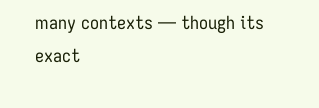many contexts — though its exact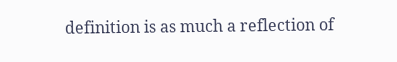definition is as much a reflection of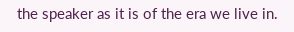the speaker as it is of the era we live in.